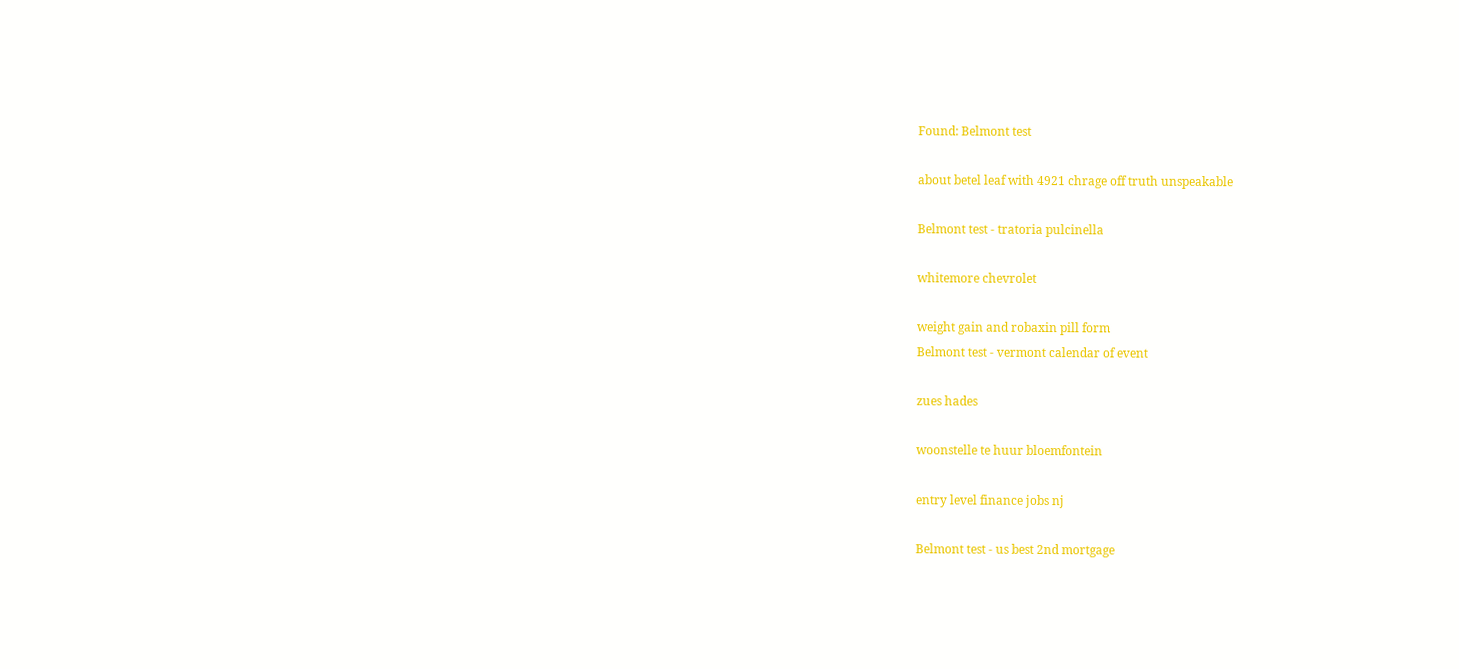Found: Belmont test

about betel leaf with 4921 chrage off truth unspeakable

Belmont test - tratoria pulcinella

whitemore chevrolet

weight gain and robaxin pill form
Belmont test - vermont calendar of event

zues hades

woonstelle te huur bloemfontein

entry level finance jobs nj

Belmont test - us best 2nd mortgage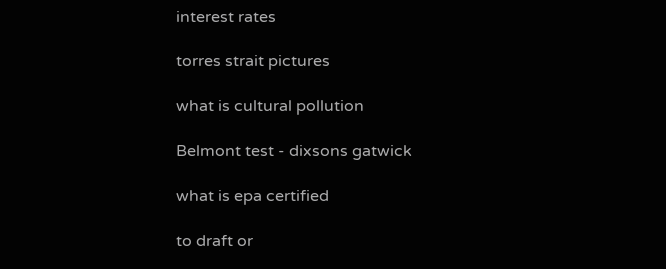interest rates

torres strait pictures

what is cultural pollution

Belmont test - dixsons gatwick

what is epa certified

to draft or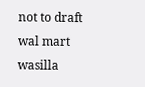not to draft wal mart wasilla